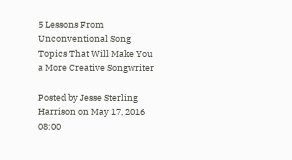5 Lessons From Unconventional Song Topics That Will Make You a More Creative Songwriter

Posted by Jesse Sterling Harrison on May 17, 2016 08:00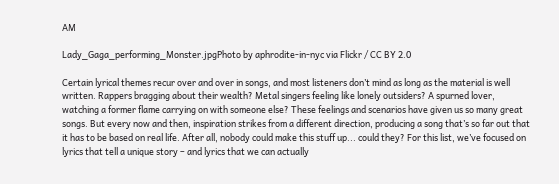AM

Lady_Gaga_performing_Monster.jpgPhoto by aphrodite-in-nyc via Flickr / CC BY 2.0

Certain lyrical themes recur over and over in songs, and most listeners don’t mind as long as the material is well written. Rappers bragging about their wealth? Metal singers feeling like lonely outsiders? A spurned lover, watching a former flame carrying on with someone else? These feelings and scenarios have given us so many great songs. But every now and then, inspiration strikes from a different direction, producing a song that’s so far out that it has to be based on real life. After all, nobody could make this stuff up... could they? For this list, we’ve focused on lyrics that tell a unique story – and lyrics that we can actually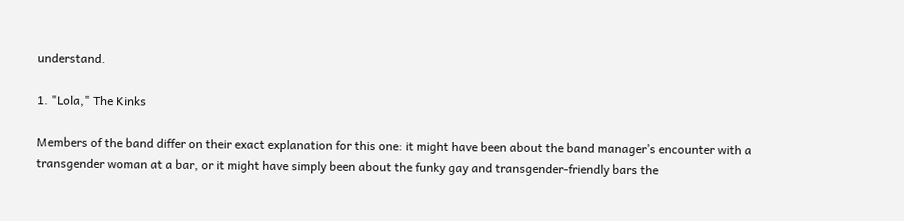understand.

1. "Lola," The Kinks

Members of the band differ on their exact explanation for this one: it might have been about the band manager’s encounter with a transgender woman at a bar, or it might have simply been about the funky gay and transgender-friendly bars the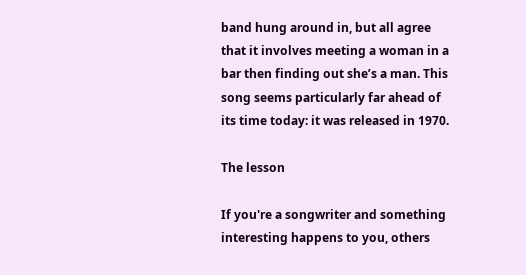band hung around in, but all agree that it involves meeting a woman in a bar then finding out she’s a man. This song seems particularly far ahead of its time today: it was released in 1970.

The lesson

If you're a songwriter and something interesting happens to you, others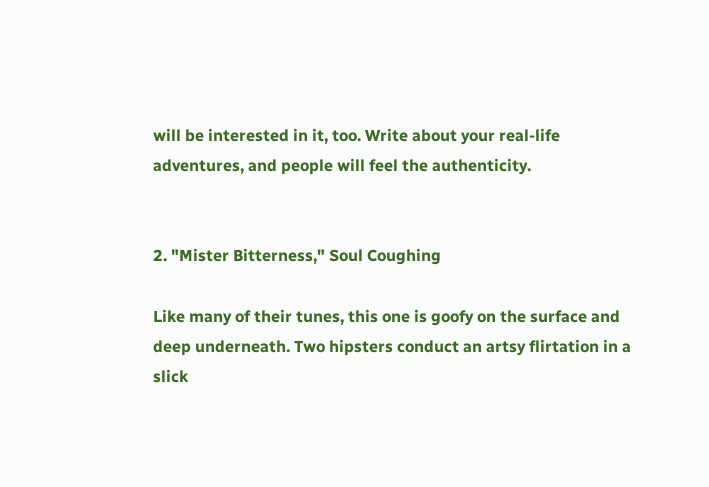will be interested in it, too. Write about your real-life adventures, and people will feel the authenticity.


2. "Mister Bitterness," Soul Coughing

Like many of their tunes, this one is goofy on the surface and deep underneath. Two hipsters conduct an artsy flirtation in a slick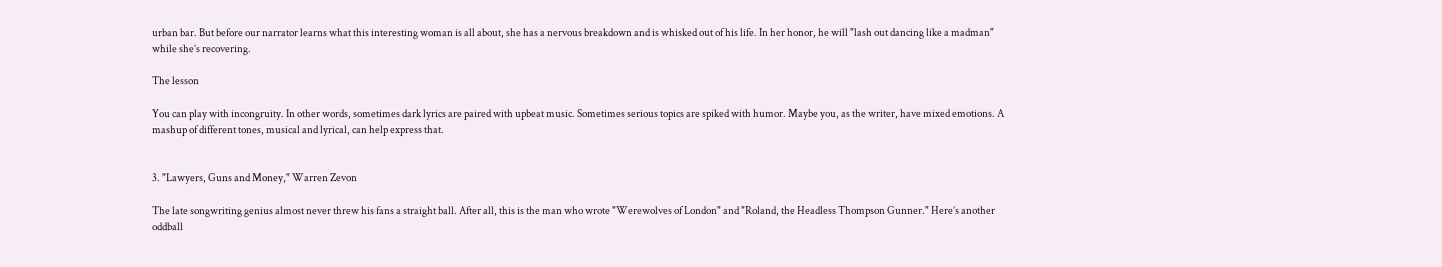urban bar. But before our narrator learns what this interesting woman is all about, she has a nervous breakdown and is whisked out of his life. In her honor, he will "lash out dancing like a madman" while she’s recovering.

The lesson

You can play with incongruity. In other words, sometimes dark lyrics are paired with upbeat music. Sometimes serious topics are spiked with humor. Maybe you, as the writer, have mixed emotions. A mashup of different tones, musical and lyrical, can help express that.


3. "Lawyers, Guns and Money," Warren Zevon

The late songwriting genius almost never threw his fans a straight ball. After all, this is the man who wrote "Werewolves of London" and "Roland, the Headless Thompson Gunner." Here’s another oddball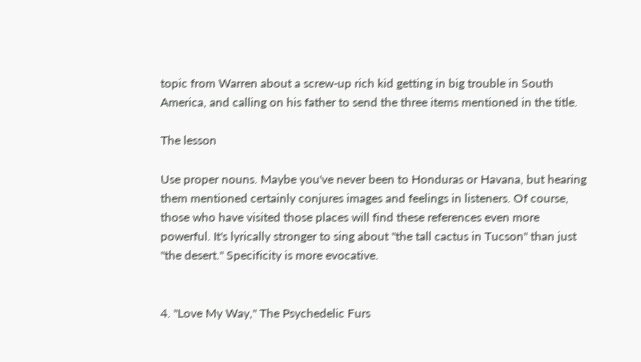topic from Warren about a screw-up rich kid getting in big trouble in South America, and calling on his father to send the three items mentioned in the title.

The lesson

Use proper nouns. Maybe you've never been to Honduras or Havana, but hearing them mentioned certainly conjures images and feelings in listeners. Of course, those who have visited those places will find these references even more powerful. It's lyrically stronger to sing about "the tall cactus in Tucson" than just "the desert." Specificity is more evocative.


4. "Love My Way," The Psychedelic Furs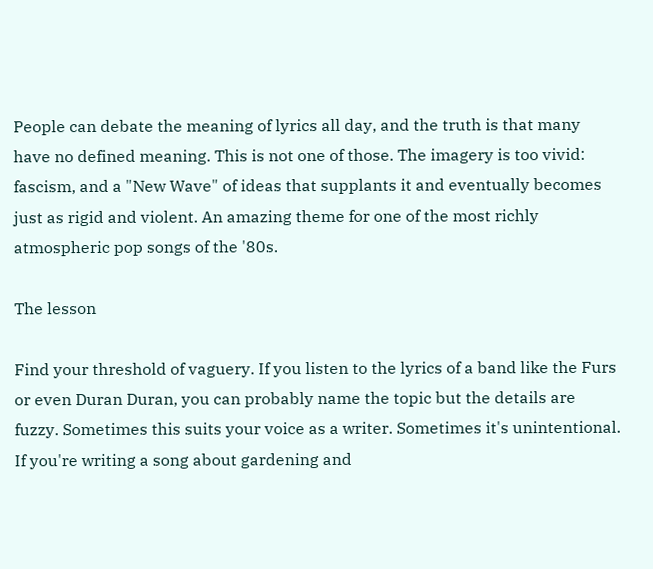People can debate the meaning of lyrics all day, and the truth is that many have no defined meaning. This is not one of those. The imagery is too vivid: fascism, and a "New Wave" of ideas that supplants it and eventually becomes just as rigid and violent. An amazing theme for one of the most richly atmospheric pop songs of the '80s.

The lesson

Find your threshold of vaguery. If you listen to the lyrics of a band like the Furs or even Duran Duran, you can probably name the topic but the details are fuzzy. Sometimes this suits your voice as a writer. Sometimes it's unintentional. If you're writing a song about gardening and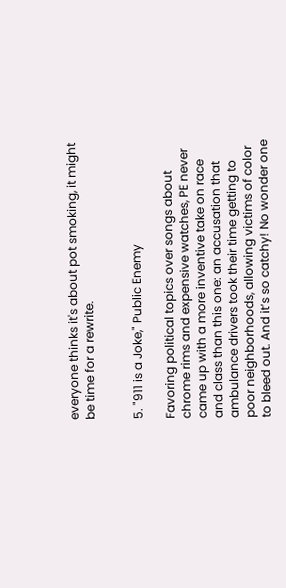everyone thinks it's about pot smoking, it might be time for a rewrite.


5. "911 is a Joke," Public Enemy

Favoring political topics over songs about chrome rims and expensive watches, PE never came up with a more inventive take on race and class than this one: an accusation that ambulance drivers took their time getting to poor neighborhoods, allowing victims of color to bleed out. And it’s so catchy! No wonder one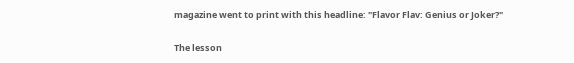magazine went to print with this headline: "Flavor Flav: Genius or Joker?"

The lesson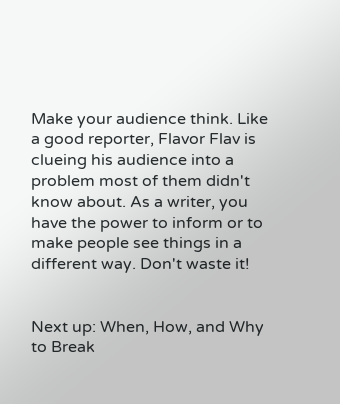Make your audience think. Like a good reporter, Flavor Flav is clueing his audience into a problem most of them didn't know about. As a writer, you have the power to inform or to make people see things in a different way. Don't waste it!


Next up: When, How, and Why to Break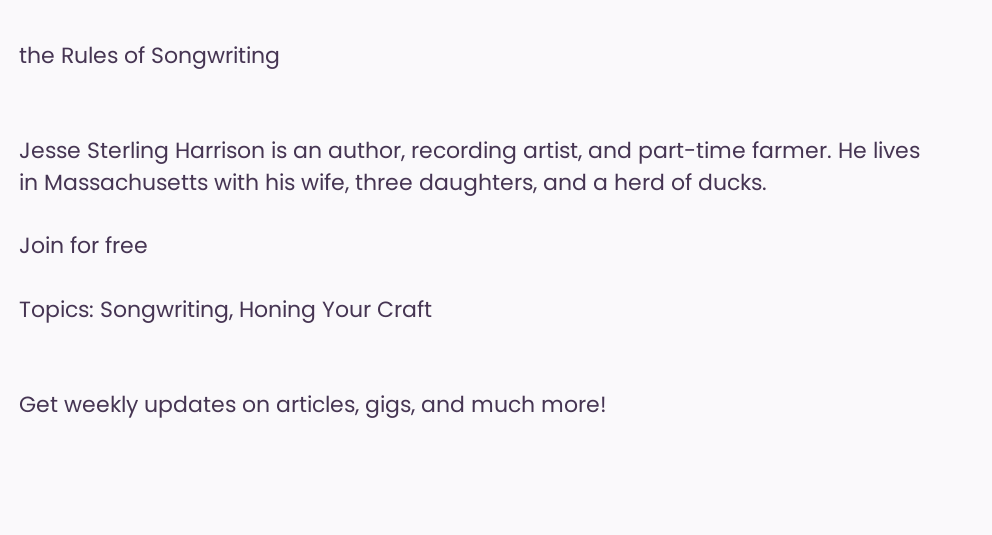the Rules of Songwriting


Jesse Sterling Harrison is an author, recording artist, and part-time farmer. He lives in Massachusetts with his wife, three daughters, and a herd of ducks.

Join for free

Topics: Songwriting, Honing Your Craft


Get weekly updates on articles, gigs, and much more!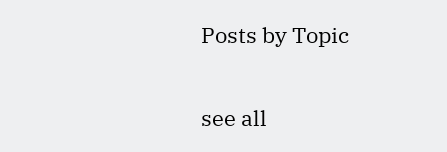Posts by Topic

see all